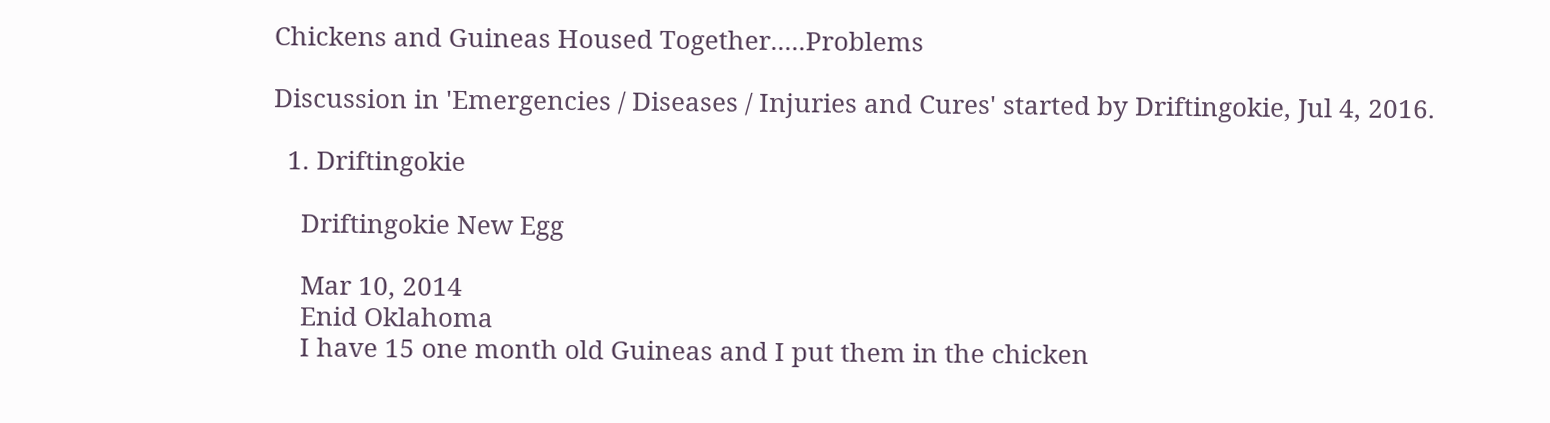Chickens and Guineas Housed Together.....Problems

Discussion in 'Emergencies / Diseases / Injuries and Cures' started by Driftingokie, Jul 4, 2016.

  1. Driftingokie

    Driftingokie New Egg

    Mar 10, 2014
    Enid Oklahoma
    I have 15 one month old Guineas and I put them in the chicken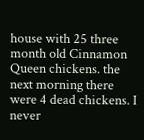house with 25 three month old Cinnamon Queen chickens. the next morning there were 4 dead chickens. I never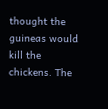thought the guineas would kill the chickens. The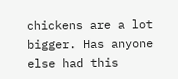chickens are a lot bigger. Has anyone else had this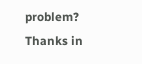problem? Thanks in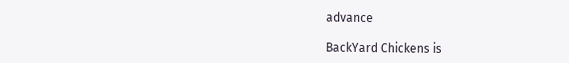advance

BackYard Chickens is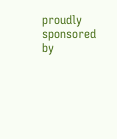proudly sponsored by